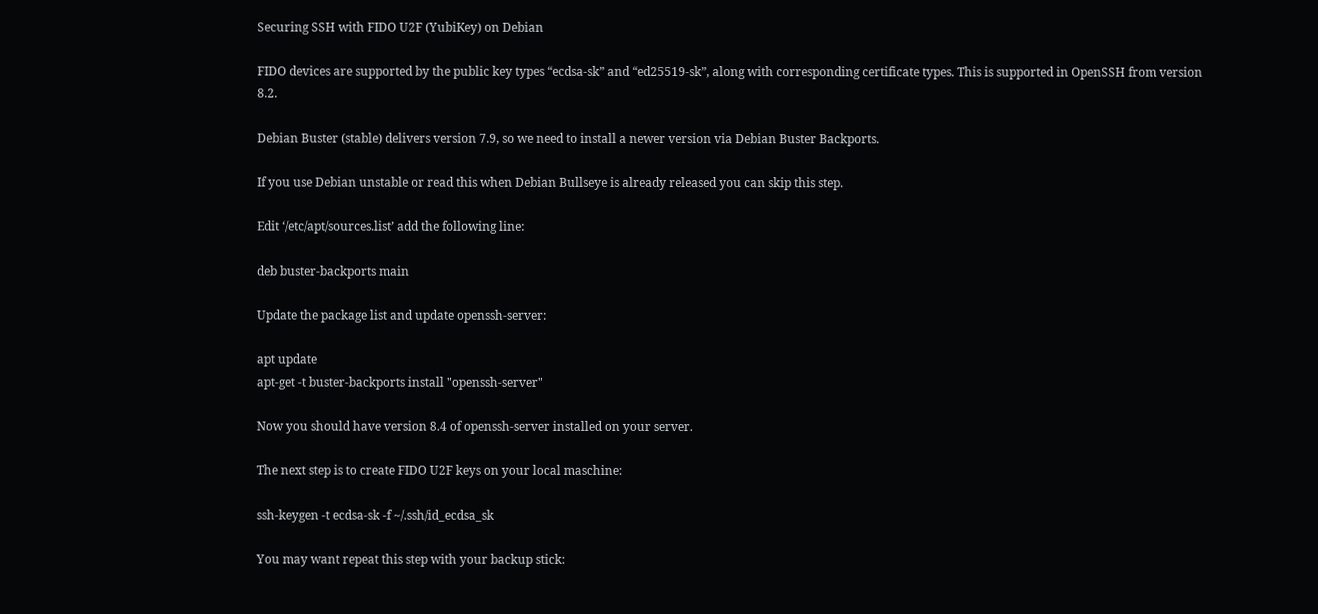Securing SSH with FIDO U2F (YubiKey) on Debian

FIDO devices are supported by the public key types “ecdsa-sk” and “ed25519-sk”, along with corresponding certificate types. This is supported in OpenSSH from version 8.2.

Debian Buster (stable) delivers version 7.9, so we need to install a newer version via Debian Buster Backports.

If you use Debian unstable or read this when Debian Bullseye is already released you can skip this step.

Edit ‘/etc/apt/sources.list’ add the following line:

deb buster-backports main

Update the package list and update openssh-server:

apt update
apt-get -t buster-backports install "openssh-server"

Now you should have version 8.4 of openssh-server installed on your server.

The next step is to create FIDO U2F keys on your local maschine:

ssh-keygen -t ecdsa-sk -f ~/.ssh/id_ecdsa_sk

You may want repeat this step with your backup stick: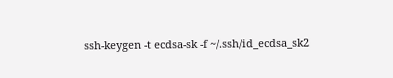ssh-keygen -t ecdsa-sk -f ~/.ssh/id_ecdsa_sk2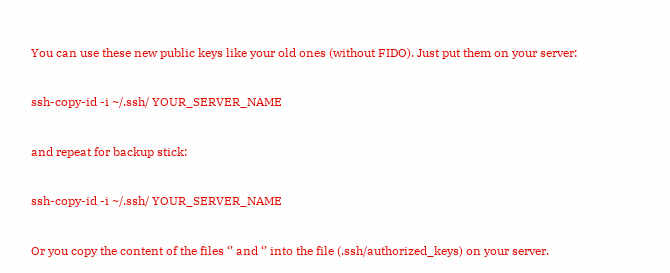You can use these new public keys like your old ones (without FIDO). Just put them on your server:

ssh-copy-id -i ~/.ssh/ YOUR_SERVER_NAME

and repeat for backup stick:

ssh-copy-id -i ~/.ssh/ YOUR_SERVER_NAME

Or you copy the content of the files ‘’ and ‘’ into the file (.ssh/authorized_keys) on your server.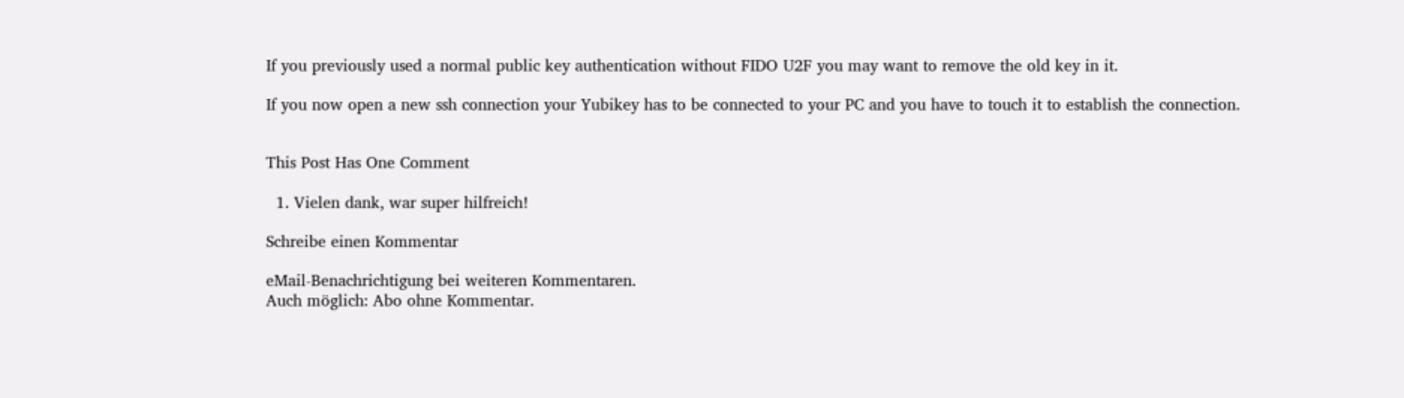If you previously used a normal public key authentication without FIDO U2F you may want to remove the old key in it.

If you now open a new ssh connection your Yubikey has to be connected to your PC and you have to touch it to establish the connection.


This Post Has One Comment

  1. Vielen dank, war super hilfreich!

Schreibe einen Kommentar

eMail-Benachrichtigung bei weiteren Kommentaren.
Auch möglich: Abo ohne Kommentar.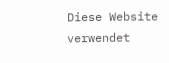Diese Website verwendet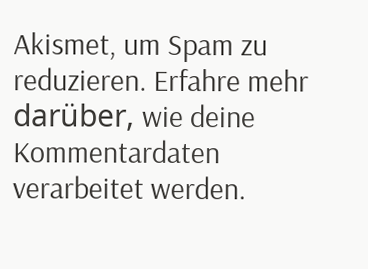Akismet, um Spam zu reduzieren. Erfahre mehr darüber, wie deine Kommentardaten verarbeitet werden.